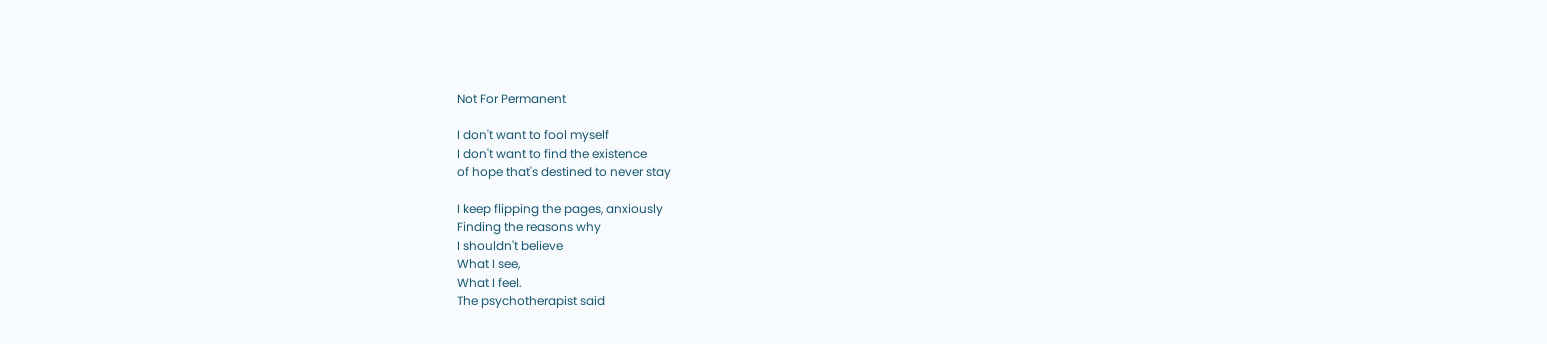Not For Permanent

I don't want to fool myself
I don't want to find the existence
of hope that's destined to never stay

I keep flipping the pages, anxiously
Finding the reasons why
I shouldn't believe
What I see,
What I feel.
The psychotherapist said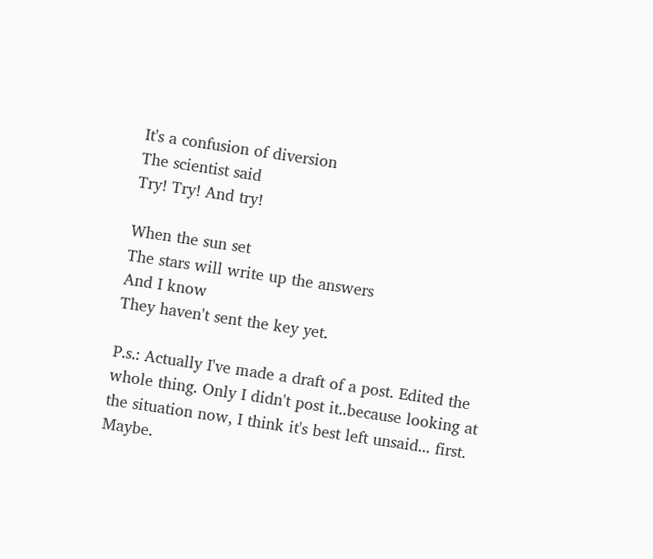It's a confusion of diversion
The scientist said
Try! Try! And try!

When the sun set
The stars will write up the answers
And I know
They haven't sent the key yet.

P.s.: Actually I've made a draft of a post. Edited the whole thing. Only I didn't post it..because looking at the situation now, I think it's best left unsaid... first. Maybe.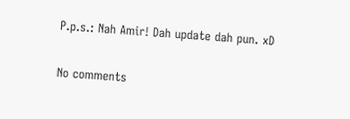P.p.s.: Nah Amir! Dah update dah pun. xD

No comments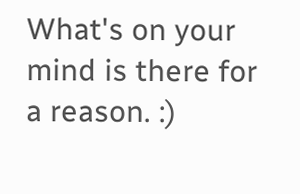What's on your mind is there for a reason. :)